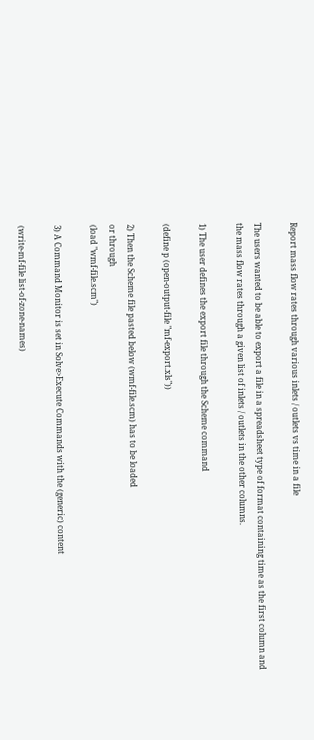Report mass flow rates through various inlets / outlets vs time in a file

The users wanted to be able to export a file in a spreadsheet type of format containing time as the first column and
the mass flow rates through a given list of inlets / outlets in the other columns.

1) The user defines the export file through the Scheme command

(define p (open-output-file "mf-export.xls"))

2) Then the Scheme file pasted below (wmf-file.scm) has to be loaded
or through
(load "wmf-file.scm")

3) A Command Monitor is set in Solve>Execute Commands with the (generic) content

(write-mf-file list-of-zone-names)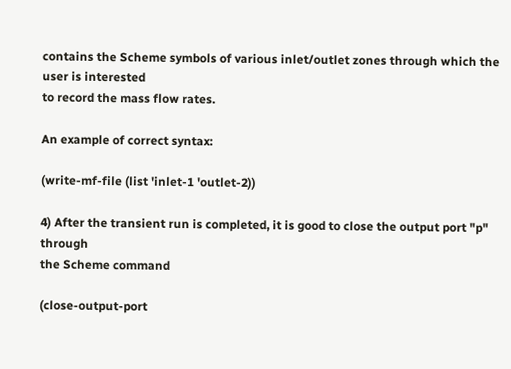contains the Scheme symbols of various inlet/outlet zones through which the user is interested
to record the mass flow rates.

An example of correct syntax:

(write-mf-file (list 'inlet-1 'outlet-2))

4) After the transient run is completed, it is good to close the output port "p" through
the Scheme command

(close-output-port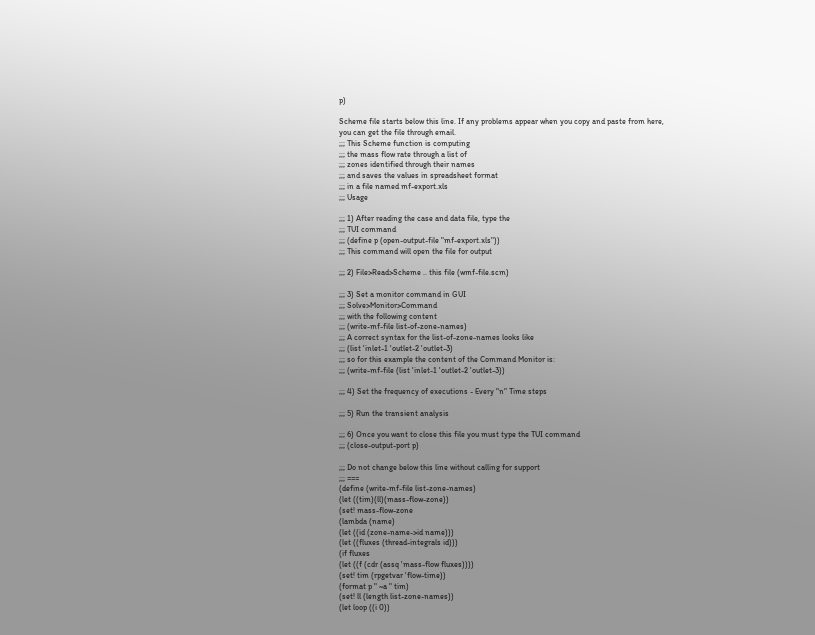p)

Scheme file starts below this line. If any problems appear when you copy and paste from here,
you can get the file through email.
;;; This Scheme function is computing
;;; the mass flow rate through a list of
;;; zones identified through their names
;;; and saves the values in spreadsheet format
;;; in a file named mf-export.xls
;;; Usage

;;; 1) After reading the case and data file, type the
;;; TUI command
;;; (define p (open-output-file "mf-export.xls"))
;;; This command will open the file for output

;;; 2) File>Read>Scheme .. this file (wmf-file.scm)

;;; 3) Set a monitor command in GUI
;;; Solve>Monitor>Command
;;; with the following content
;;; (write-mf-file list-of-zone-names)
;;; A correct syntax for the list-of-zone-names looks like
;;; (list 'inlet-1 'outlet-2 'outlet-3)
;;; so for this example the content of the Command Monitor is:
;;; (write-mf-file (list 'inlet-1 'outlet-2 'outlet-3))

;;; 4) Set the frequency of executions - Every "n" Time steps

;;; 5) Run the transient analysis

;;; 6) Once you want to close this file you must type the TUI command
;;; (close-output-port p)

;;; Do not change below this line without calling for support
;;; ===
(define (write-mf-file list-zone-names)
(let ((tim)(ll)(mass-flow-zone))
(set! mass-flow-zone
(lambda (name)
(let ((id (zone-name->id name)))
(let ((fluxes (thread-integrals id)))
(if fluxes
(let ((f (cdr (assq 'mass-flow fluxes))))
(set! tim (rpgetvar 'flow-time))
(format p " ~a " tim)
(set! ll (length list-zone-names))
(let loop ((i 0))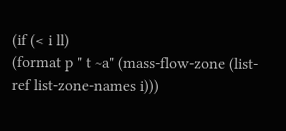(if (< i ll)
(format p " t ~a" (mass-flow-zone (list-ref list-zone-names i)))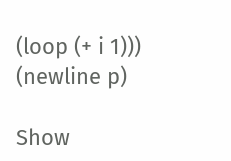(loop (+ i 1)))
(newline p)

Show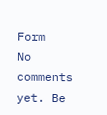Form
No comments yet. Be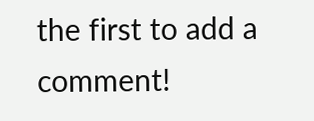the first to add a comment!